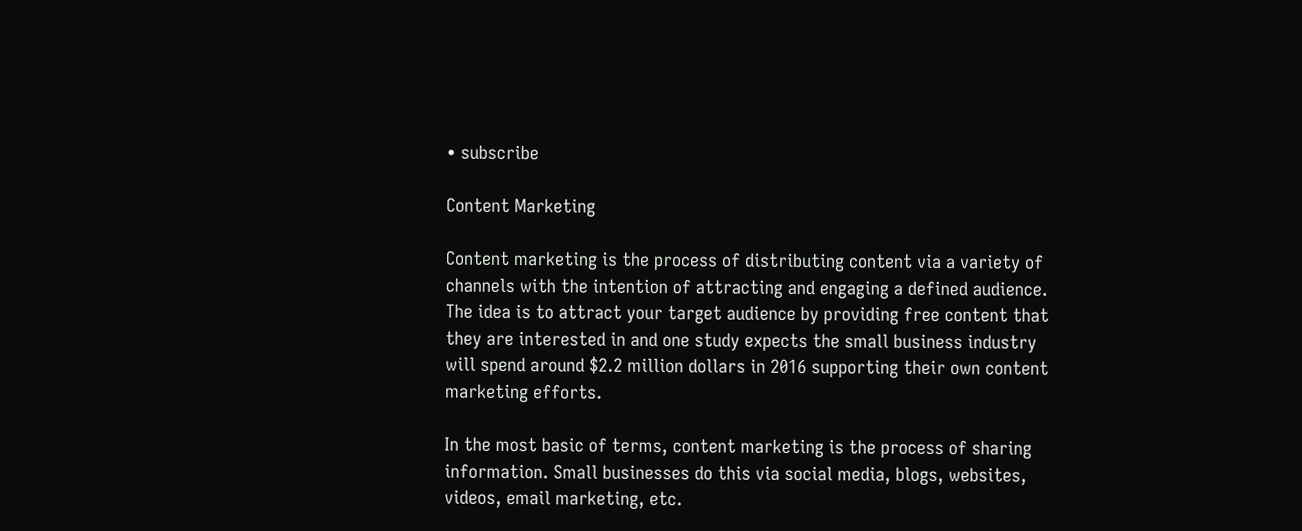• subscribe

Content Marketing

Content marketing is the process of distributing content via a variety of channels with the intention of attracting and engaging a defined audience. The idea is to attract your target audience by providing free content that they are interested in and one study expects the small business industry will spend around $2.2 million dollars in 2016 supporting their own content marketing efforts.

In the most basic of terms, content marketing is the process of sharing information. Small businesses do this via social media, blogs, websites, videos, email marketing, etc.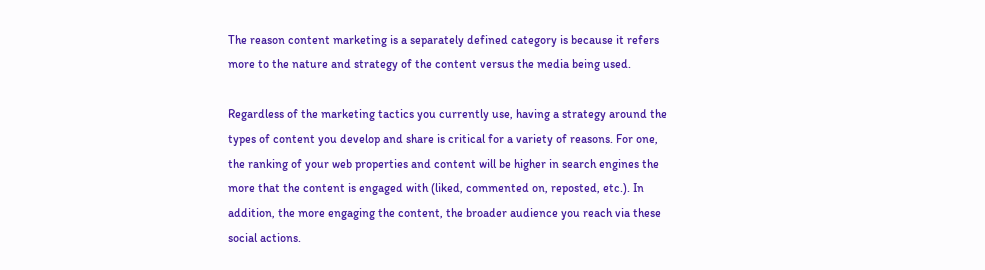The reason content marketing is a separately defined category is because it refers more to the nature and strategy of the content versus the media being used.

Regardless of the marketing tactics you currently use, having a strategy around the types of content you develop and share is critical for a variety of reasons. For one, the ranking of your web properties and content will be higher in search engines the more that the content is engaged with (liked, commented on, reposted, etc.). In addition, the more engaging the content, the broader audience you reach via these social actions.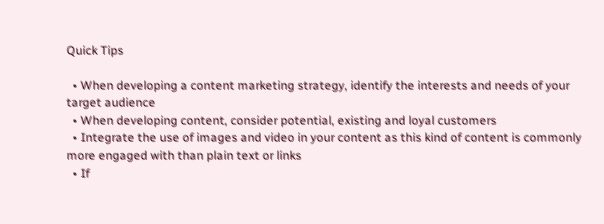Quick Tips

  • When developing a content marketing strategy, identify the interests and needs of your target audience
  • When developing content, consider potential, existing and loyal customers
  • Integrate the use of images and video in your content as this kind of content is commonly more engaged with than plain text or links
  • If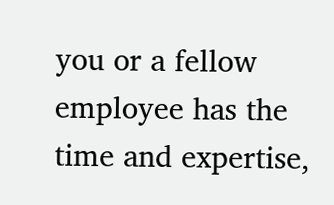you or a fellow employee has the time and expertise,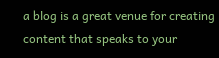a blog is a great venue for creating content that speaks to your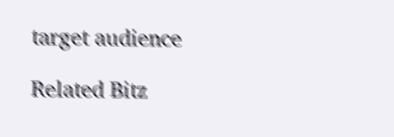target audience

Related Bitz